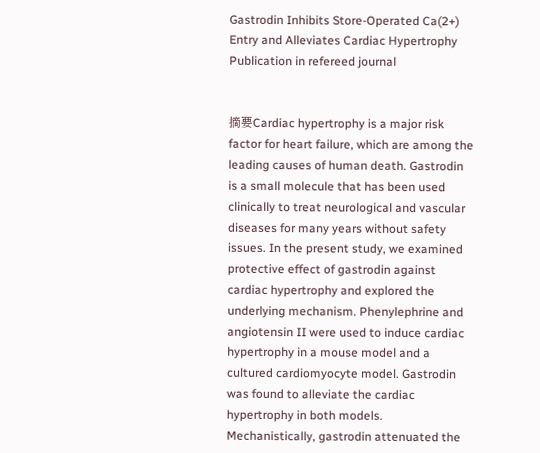Gastrodin Inhibits Store-Operated Ca(2+) Entry and Alleviates Cardiac Hypertrophy
Publication in refereed journal


摘要Cardiac hypertrophy is a major risk factor for heart failure, which are among the leading causes of human death. Gastrodin is a small molecule that has been used clinically to treat neurological and vascular diseases for many years without safety issues. In the present study, we examined protective effect of gastrodin against cardiac hypertrophy and explored the underlying mechanism. Phenylephrine and angiotensin II were used to induce cardiac hypertrophy in a mouse model and a cultured cardiomyocyte model. Gastrodin was found to alleviate the cardiac hypertrophy in both models. Mechanistically, gastrodin attenuated the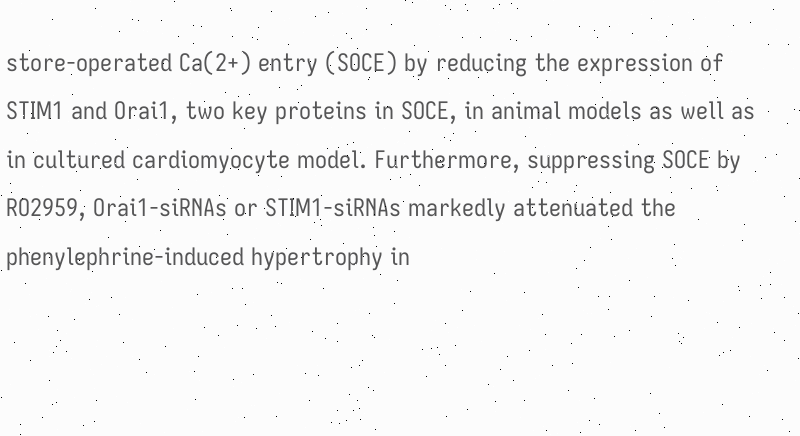store-operated Ca(2+) entry (SOCE) by reducing the expression of STIM1 and Orai1, two key proteins in SOCE, in animal models as well as in cultured cardiomyocyte model. Furthermore, suppressing SOCE by RO2959, Orai1-siRNAs or STIM1-siRNAs markedly attenuated the phenylephrine-induced hypertrophy in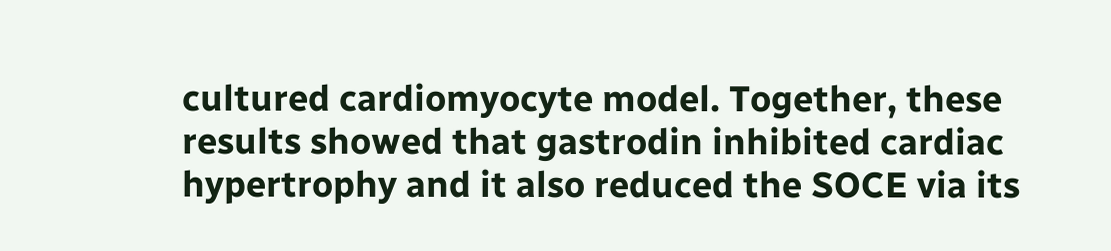cultured cardiomyocyte model. Together, these results showed that gastrodin inhibited cardiac hypertrophy and it also reduced the SOCE via its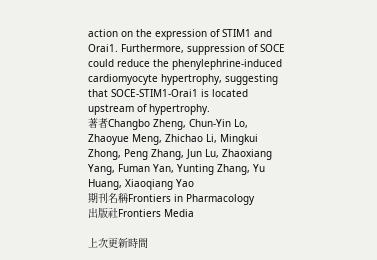action on the expression of STIM1 and Orai1. Furthermore, suppression of SOCE could reduce the phenylephrine-induced cardiomyocyte hypertrophy, suggesting that SOCE-STIM1-Orai1 is located upstream of hypertrophy.
著者Changbo Zheng, Chun-Yin Lo, Zhaoyue Meng, Zhichao Li, Mingkui Zhong, Peng Zhang, Jun Lu, Zhaoxiang Yang, Fuman Yan, Yunting Zhang, Yu Huang, Xiaoqiang Yao
期刊名稱Frontiers in Pharmacology
出版社Frontiers Media

上次更新時間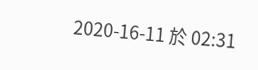2020-16-11 於 02:31